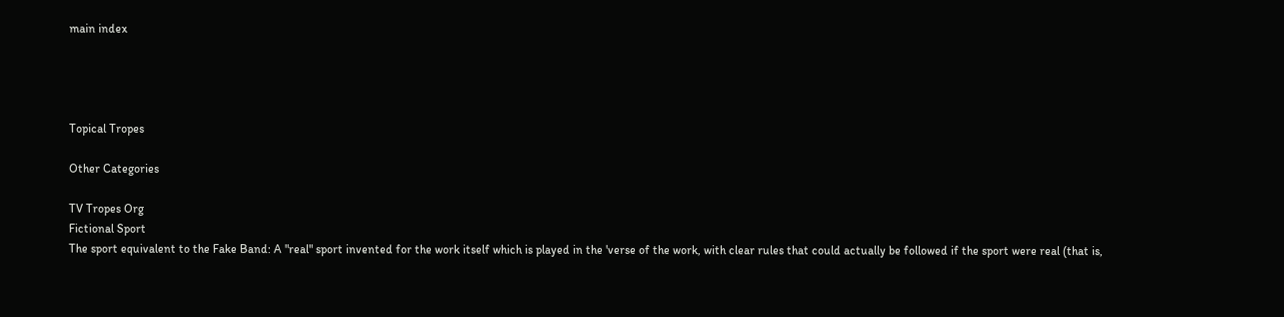main index




Topical Tropes

Other Categories

TV Tropes Org
Fictional Sport
The sport equivalent to the Fake Band: A "real" sport invented for the work itself which is played in the 'verse of the work, with clear rules that could actually be followed if the sport were real (that is,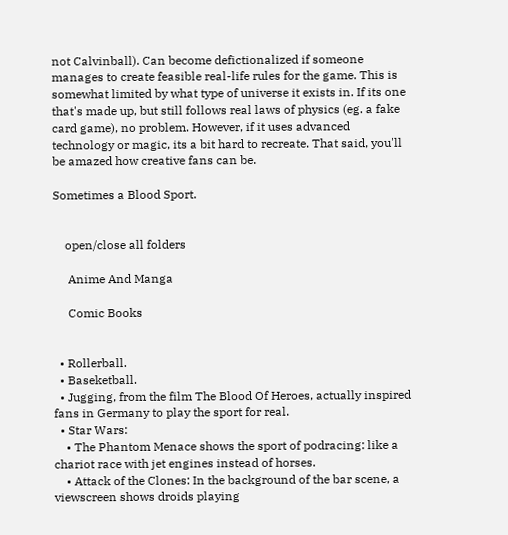not Calvinball). Can become defictionalized if someone manages to create feasible real-life rules for the game. This is somewhat limited by what type of universe it exists in. If its one that's made up, but still follows real laws of physics (eg. a fake card game), no problem. However, if it uses advanced technology or magic, its a bit hard to recreate. That said, you'll be amazed how creative fans can be.

Sometimes a Blood Sport.


    open/close all folders

     Anime And Manga

     Comic Books


  • Rollerball.
  • Baseketball.
  • Jugging, from the film The Blood Of Heroes, actually inspired fans in Germany to play the sport for real.
  • Star Wars:
    • The Phantom Menace shows the sport of podracing: like a chariot race with jet engines instead of horses.
    • Attack of the Clones: In the background of the bar scene, a viewscreen shows droids playing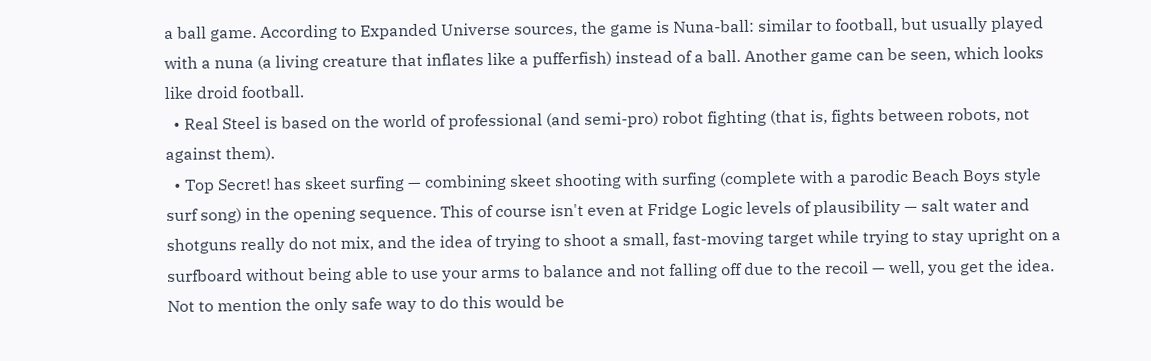a ball game. According to Expanded Universe sources, the game is Nuna-ball: similar to football, but usually played with a nuna (a living creature that inflates like a pufferfish) instead of a ball. Another game can be seen, which looks like droid football.
  • Real Steel is based on the world of professional (and semi-pro) robot fighting (that is, fights between robots, not against them).
  • Top Secret! has skeet surfing — combining skeet shooting with surfing (complete with a parodic Beach Boys style surf song) in the opening sequence. This of course isn't even at Fridge Logic levels of plausibility — salt water and shotguns really do not mix, and the idea of trying to shoot a small, fast-moving target while trying to stay upright on a surfboard without being able to use your arms to balance and not falling off due to the recoil — well, you get the idea. Not to mention the only safe way to do this would be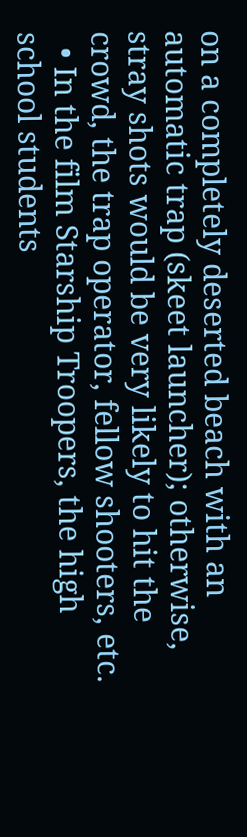on a completely deserted beach with an automatic trap (skeet launcher); otherwise, stray shots would be very likely to hit the crowd, the trap operator, fellow shooters, etc.
  • In the film Starship Troopers, the high school students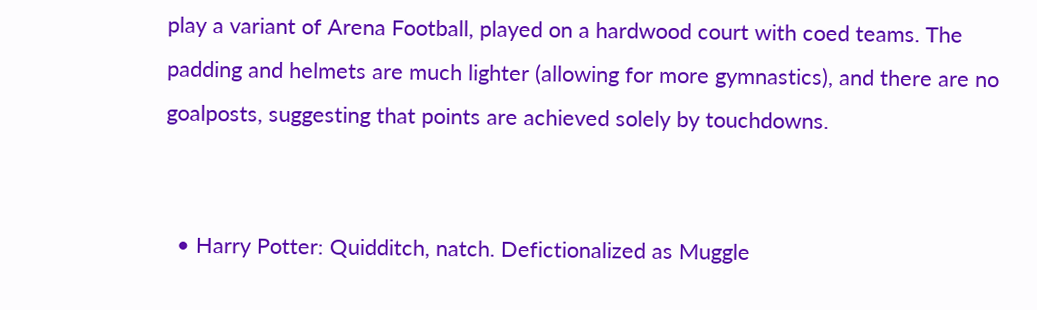play a variant of Arena Football, played on a hardwood court with coed teams. The padding and helmets are much lighter (allowing for more gymnastics), and there are no goalposts, suggesting that points are achieved solely by touchdowns.


  • Harry Potter: Quidditch, natch. Defictionalized as Muggle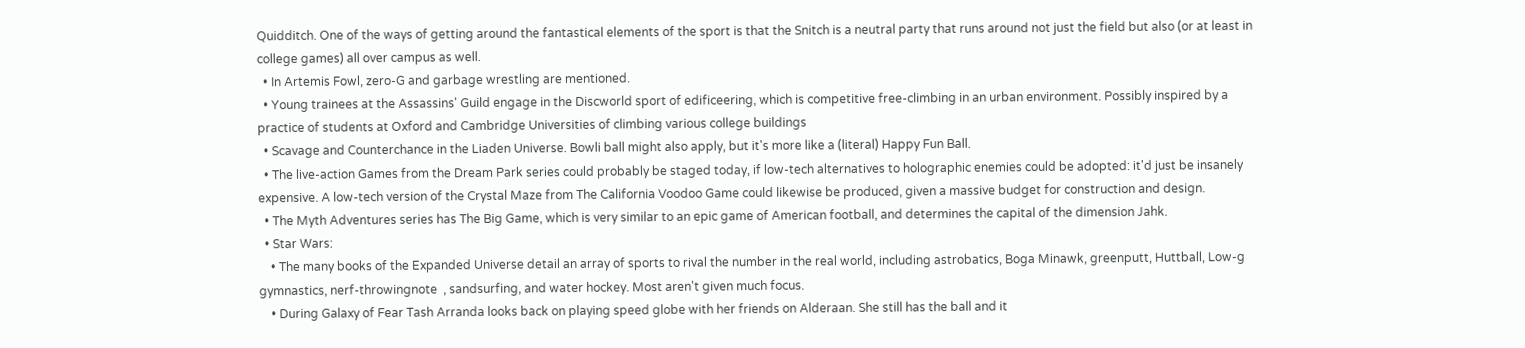Quidditch. One of the ways of getting around the fantastical elements of the sport is that the Snitch is a neutral party that runs around not just the field but also (or at least in college games) all over campus as well.
  • In Artemis Fowl, zero-G and garbage wrestling are mentioned.
  • Young trainees at the Assassins' Guild engage in the Discworld sport of edificeering, which is competitive free-climbing in an urban environment. Possibly inspired by a practice of students at Oxford and Cambridge Universities of climbing various college buildings
  • Scavage and Counterchance in the Liaden Universe. Bowli ball might also apply, but it's more like a (literal) Happy Fun Ball.
  • The live-action Games from the Dream Park series could probably be staged today, if low-tech alternatives to holographic enemies could be adopted: it'd just be insanely expensive. A low-tech version of the Crystal Maze from The California Voodoo Game could likewise be produced, given a massive budget for construction and design.
  • The Myth Adventures series has The Big Game, which is very similar to an epic game of American football, and determines the capital of the dimension Jahk.
  • Star Wars:
    • The many books of the Expanded Universe detail an array of sports to rival the number in the real world, including astrobatics, Boga Minawk, greenputt, Huttball, Low-g gymnastics, nerf-throwingnote  , sandsurfing, and water hockey. Most aren't given much focus.
    • During Galaxy of Fear Tash Arranda looks back on playing speed globe with her friends on Alderaan. She still has the ball and it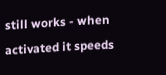still works - when activated it speeds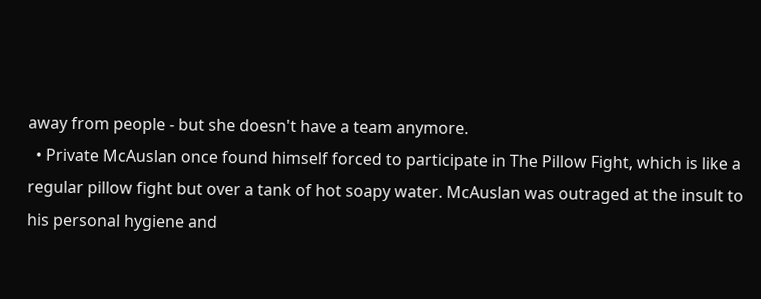away from people - but she doesn't have a team anymore.
  • Private McAuslan once found himself forced to participate in The Pillow Fight, which is like a regular pillow fight but over a tank of hot soapy water. McAuslan was outraged at the insult to his personal hygiene and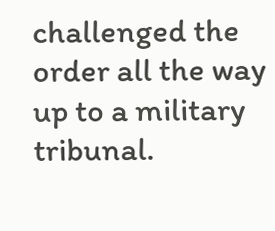challenged the order all the way up to a military tribunal.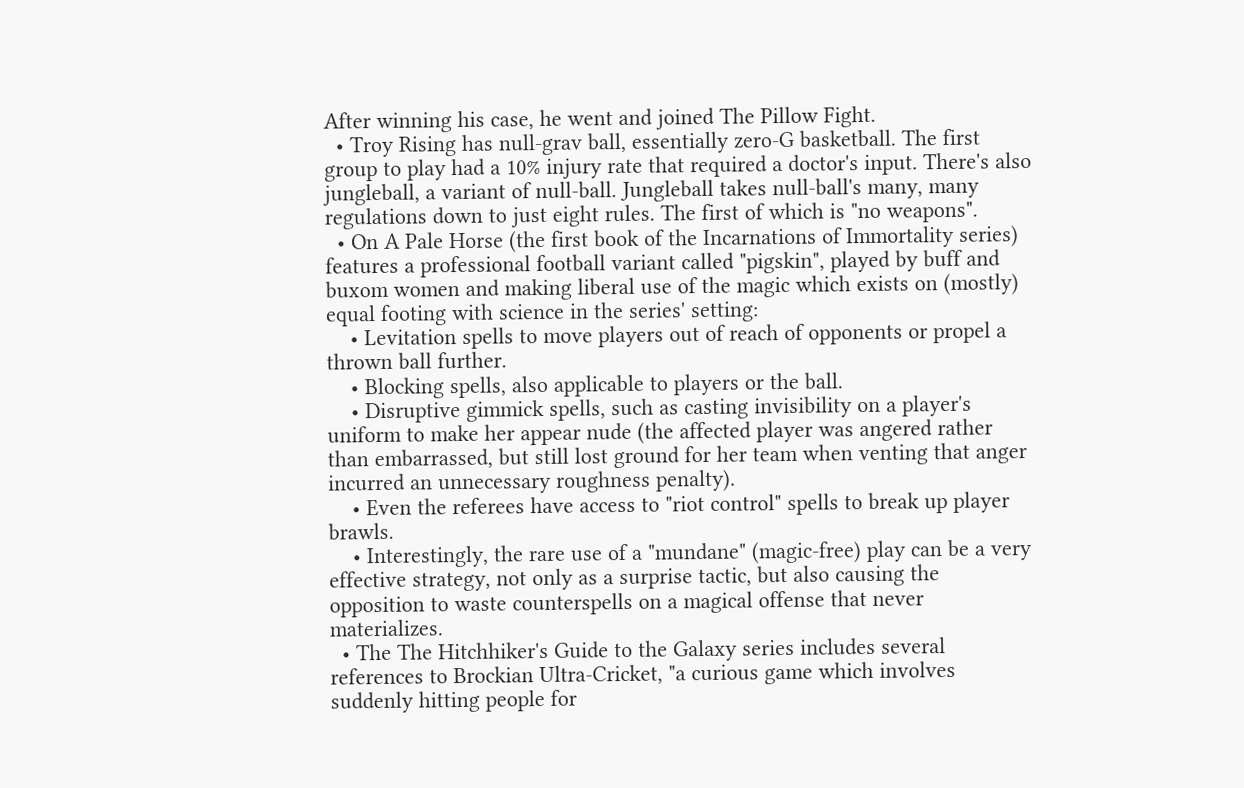After winning his case, he went and joined The Pillow Fight.
  • Troy Rising has null-grav ball, essentially zero-G basketball. The first group to play had a 10% injury rate that required a doctor's input. There's also jungleball, a variant of null-ball. Jungleball takes null-ball's many, many regulations down to just eight rules. The first of which is "no weapons".
  • On A Pale Horse (the first book of the Incarnations of Immortality series) features a professional football variant called "pigskin", played by buff and buxom women and making liberal use of the magic which exists on (mostly) equal footing with science in the series' setting:
    • Levitation spells to move players out of reach of opponents or propel a thrown ball further.
    • Blocking spells, also applicable to players or the ball.
    • Disruptive gimmick spells, such as casting invisibility on a player's uniform to make her appear nude (the affected player was angered rather than embarrassed, but still lost ground for her team when venting that anger incurred an unnecessary roughness penalty).
    • Even the referees have access to "riot control" spells to break up player brawls.
    • Interestingly, the rare use of a "mundane" (magic-free) play can be a very effective strategy, not only as a surprise tactic, but also causing the opposition to waste counterspells on a magical offense that never materializes.
  • The The Hitchhiker's Guide to the Galaxy series includes several references to Brockian Ultra-Cricket, "a curious game which involves suddenly hitting people for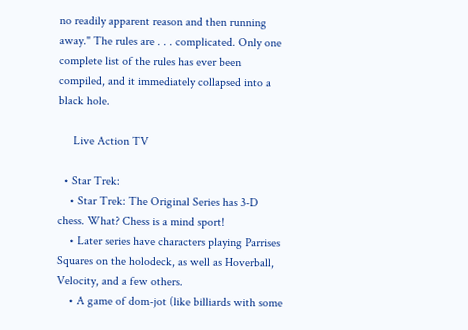no readily apparent reason and then running away." The rules are . . . complicated. Only one complete list of the rules has ever been compiled, and it immediately collapsed into a black hole.

     Live Action TV

  • Star Trek:
    • Star Trek: The Original Series has 3-D chess. What? Chess is a mind sport!
    • Later series have characters playing Parrises Squares on the holodeck, as well as Hoverball, Velocity, and a few others.
    • A game of dom-jot (like billiards with some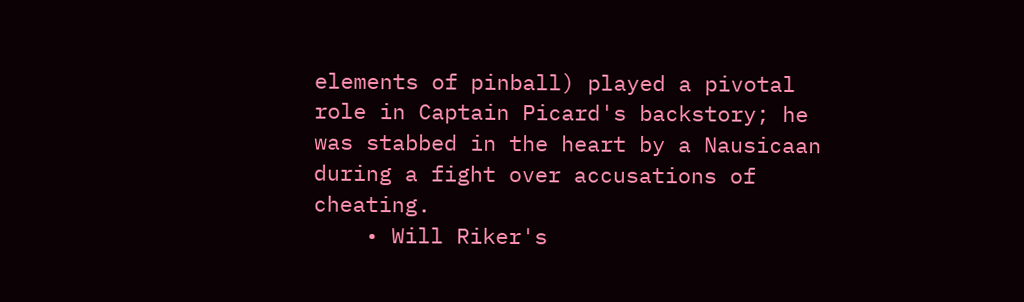elements of pinball) played a pivotal role in Captain Picard's backstory; he was stabbed in the heart by a Nausicaan during a fight over accusations of cheating.
    • Will Riker's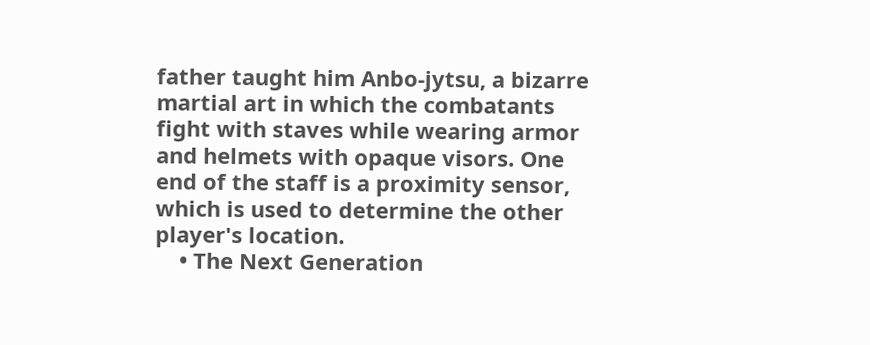father taught him Anbo-jytsu, a bizarre martial art in which the combatants fight with staves while wearing armor and helmets with opaque visors. One end of the staff is a proximity sensor, which is used to determine the other player's location.
    • The Next Generation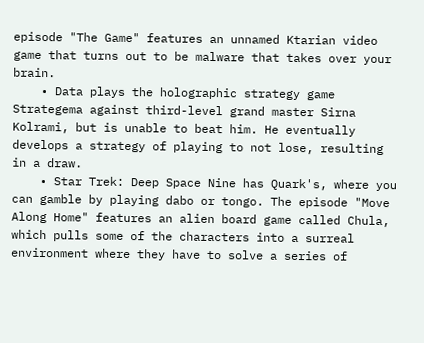episode "The Game" features an unnamed Ktarian video game that turns out to be malware that takes over your brain.
    • Data plays the holographic strategy game Strategema against third-level grand master Sirna Kolrami, but is unable to beat him. He eventually develops a strategy of playing to not lose, resulting in a draw.
    • Star Trek: Deep Space Nine has Quark's, where you can gamble by playing dabo or tongo. The episode "Move Along Home" features an alien board game called Chula, which pulls some of the characters into a surreal environment where they have to solve a series of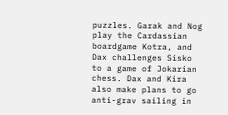puzzles. Garak and Nog play the Cardassian boardgame Kotra, and Dax challenges Sisko to a game of Jokarian chess. Dax and Kira also make plans to go anti-grav sailing in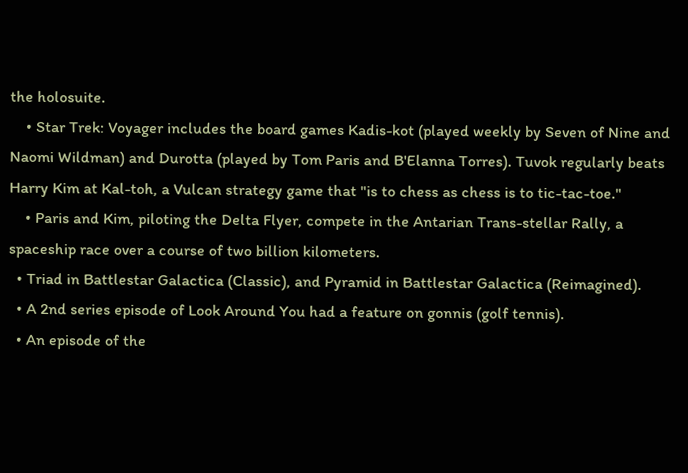the holosuite.
    • Star Trek: Voyager includes the board games Kadis-kot (played weekly by Seven of Nine and Naomi Wildman) and Durotta (played by Tom Paris and B'Elanna Torres). Tuvok regularly beats Harry Kim at Kal-toh, a Vulcan strategy game that "is to chess as chess is to tic-tac-toe."
    • Paris and Kim, piloting the Delta Flyer, compete in the Antarian Trans-stellar Rally, a spaceship race over a course of two billion kilometers.
  • Triad in Battlestar Galactica (Classic), and Pyramid in Battlestar Galactica (Reimagined).
  • A 2nd series episode of Look Around You had a feature on gonnis (golf tennis).
  • An episode of the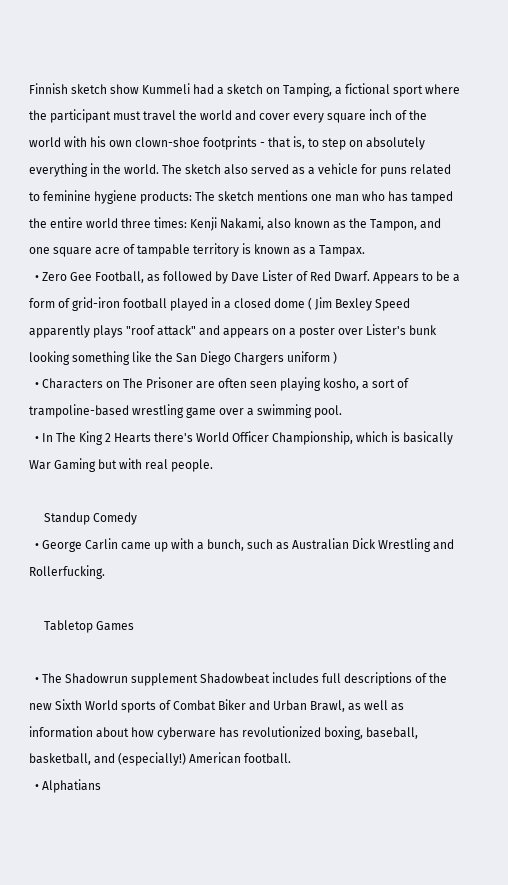Finnish sketch show Kummeli had a sketch on Tamping, a fictional sport where the participant must travel the world and cover every square inch of the world with his own clown-shoe footprints - that is, to step on absolutely everything in the world. The sketch also served as a vehicle for puns related to feminine hygiene products: The sketch mentions one man who has tamped the entire world three times: Kenji Nakami, also known as the Tampon, and one square acre of tampable territory is known as a Tampax.
  • Zero Gee Football, as followed by Dave Lister of Red Dwarf. Appears to be a form of grid-iron football played in a closed dome ( Jim Bexley Speed apparently plays "roof attack" and appears on a poster over Lister's bunk looking something like the San Diego Chargers uniform )
  • Characters on The Prisoner are often seen playing kosho, a sort of trampoline-based wrestling game over a swimming pool.
  • In The King 2 Hearts there's World Officer Championship, which is basically War Gaming but with real people.

     Standup Comedy
  • George Carlin came up with a bunch, such as Australian Dick Wrestling and Rollerfucking.

     Tabletop Games

  • The Shadowrun supplement Shadowbeat includes full descriptions of the new Sixth World sports of Combat Biker and Urban Brawl, as well as information about how cyberware has revolutionized boxing, baseball, basketball, and (especially!) American football.
  • Alphatians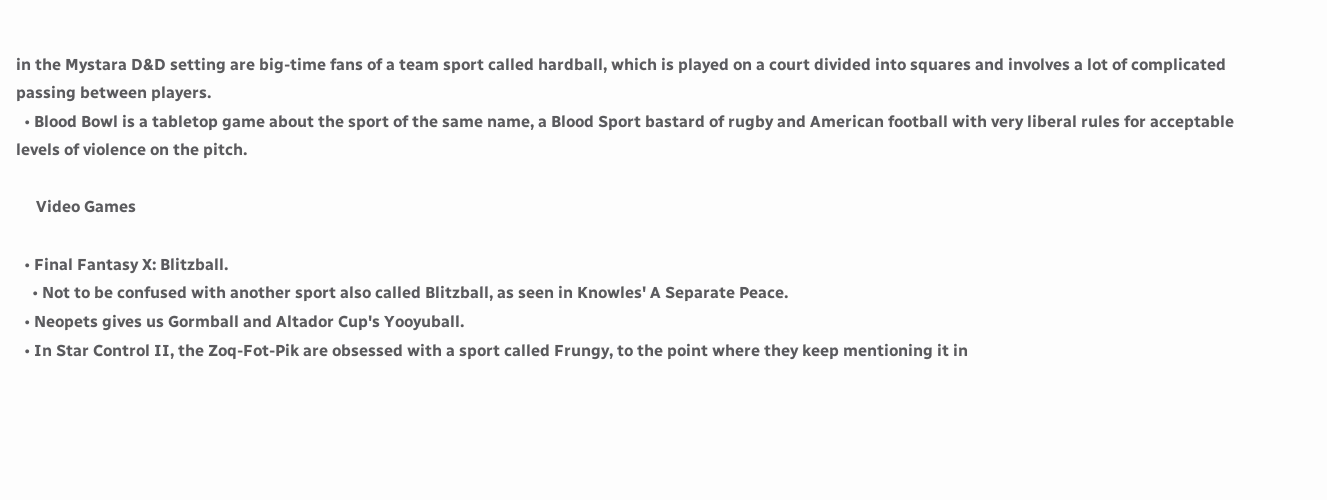in the Mystara D&D setting are big-time fans of a team sport called hardball, which is played on a court divided into squares and involves a lot of complicated passing between players.
  • Blood Bowl is a tabletop game about the sport of the same name, a Blood Sport bastard of rugby and American football with very liberal rules for acceptable levels of violence on the pitch.

     Video Games

  • Final Fantasy X: Blitzball.
    • Not to be confused with another sport also called Blitzball, as seen in Knowles' A Separate Peace.
  • Neopets gives us Gormball and Altador Cup's Yooyuball.
  • In Star Control II, the Zoq-Fot-Pik are obsessed with a sport called Frungy, to the point where they keep mentioning it in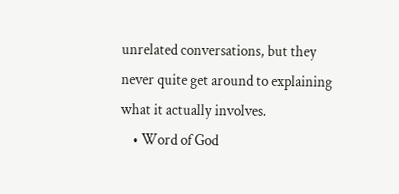unrelated conversations, but they never quite get around to explaining what it actually involves.
    • Word of God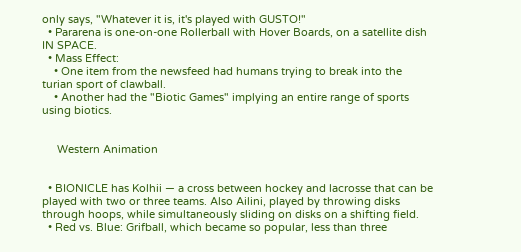only says, "Whatever it is, it's played with GUSTO!"
  • Pararena is one-on-one Rollerball with Hover Boards, on a satellite dish IN SPACE.
  • Mass Effect:
    • One item from the newsfeed had humans trying to break into the turian sport of clawball.
    • Another had the "Biotic Games" implying an entire range of sports using biotics.


     Western Animation


  • BIONICLE has Kolhii — a cross between hockey and lacrosse that can be played with two or three teams. Also Ailini, played by throwing disks through hoops, while simultaneously sliding on disks on a shifting field.
  • Red vs. Blue: Grifball, which became so popular, less than three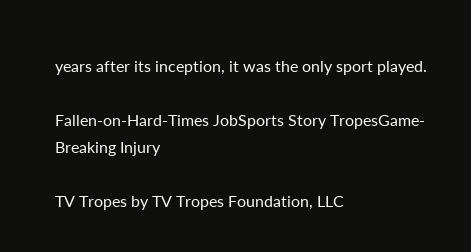years after its inception, it was the only sport played.

Fallen-on-Hard-Times JobSports Story TropesGame-Breaking Injury

TV Tropes by TV Tropes Foundation, LLC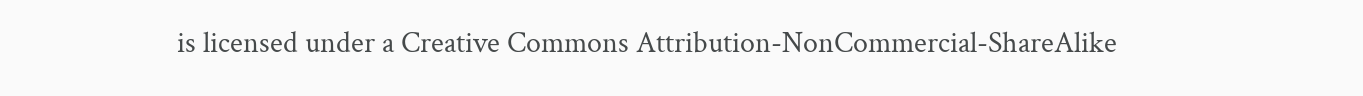is licensed under a Creative Commons Attribution-NonCommercial-ShareAlike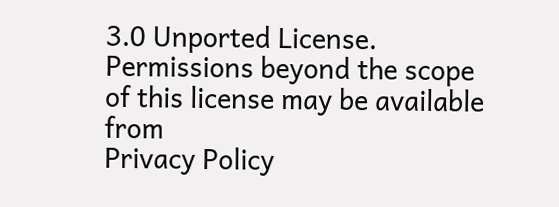3.0 Unported License.
Permissions beyond the scope of this license may be available from
Privacy Policy